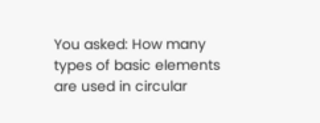You asked: How many types of basic elements are used in circular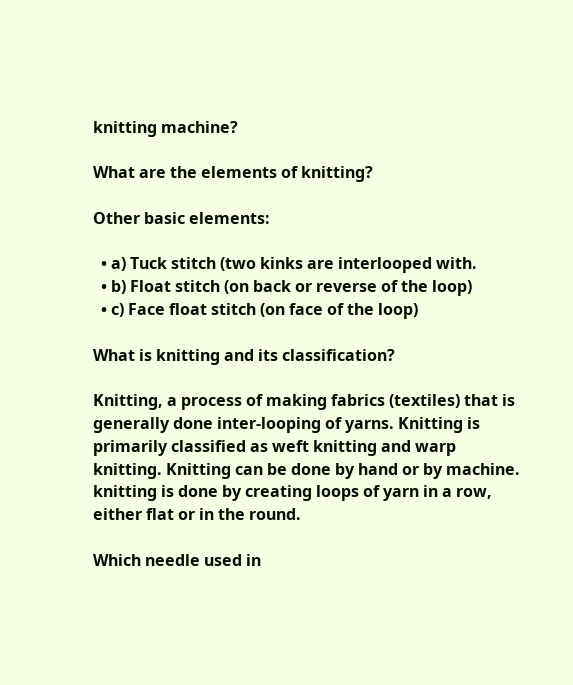knitting machine?

What are the elements of knitting?

Other basic elements:

  • a) Tuck stitch (two kinks are interlooped with.
  • b) Float stitch (on back or reverse of the loop)
  • c) Face float stitch (on face of the loop)

What is knitting and its classification?

Knitting, a process of making fabrics (textiles) that is generally done inter-looping of yarns. Knitting is primarily classified as weft knitting and warp knitting. Knitting can be done by hand or by machine. knitting is done by creating loops of yarn in a row, either flat or in the round.

Which needle used in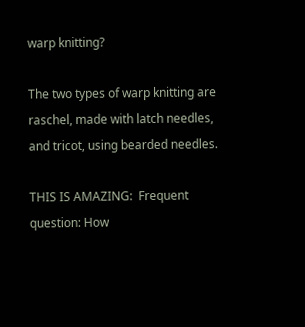warp knitting?

The two types of warp knitting are raschel, made with latch needles, and tricot, using bearded needles.

THIS IS AMAZING:  Frequent question: How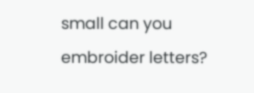small can you embroider letters?